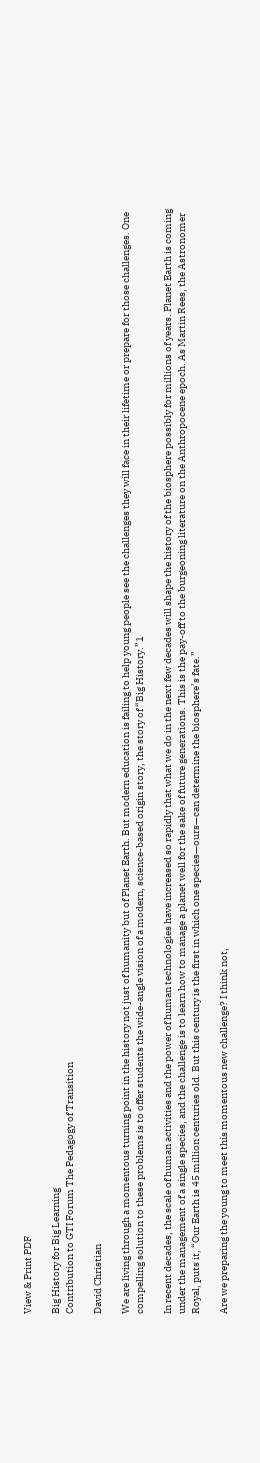View & Print PDF

Big History for Big Learning
Contribution to GTI Forum The Pedagogy of Transition

David Christian

We are living through a momentous turning point in the history not just of humanity but of Planet Earth. But modern education is failing to help young people see the challenges they will face in their lifetime or prepare for those challenges. One compelling solution to these problems is to offer students the wide-angle vision of a modern, science-based origin story, the story of “Big History.”1

In recent decades, the scale of human activities and the power of human technologies have increased so rapidly that what we do in the next few decades will shape the history of the biosphere possibly for millions of years. Planet Earth is coming under the management of a single species, and the challenge is to learn how to manage a planet well for the sake of future generations. This is the pay-off to the burgeoning literature on the Anthropocene epoch. As Martin Rees, the Astronomer Royal, puts it, “Our Earth is 45 million centuries old. But this century is the first in which one species—ours—can determine the biosphere’s fate.”

Are we preparing the young to meet this momentous new challenge? I think not,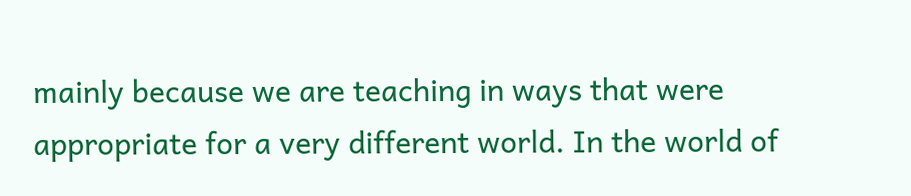mainly because we are teaching in ways that were appropriate for a very different world. In the world of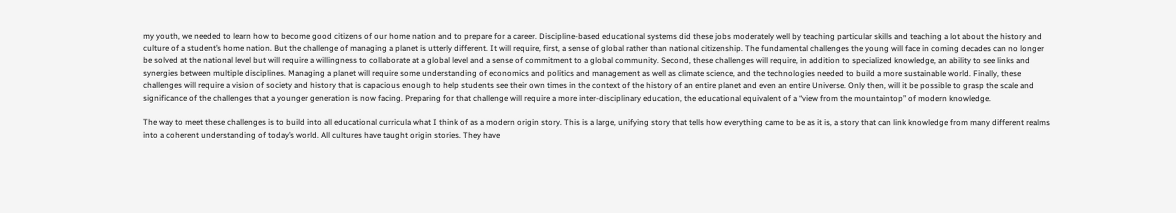my youth, we needed to learn how to become good citizens of our home nation and to prepare for a career. Discipline-based educational systems did these jobs moderately well by teaching particular skills and teaching a lot about the history and culture of a student’s home nation. But the challenge of managing a planet is utterly different. It will require, first, a sense of global rather than national citizenship. The fundamental challenges the young will face in coming decades can no longer be solved at the national level but will require a willingness to collaborate at a global level and a sense of commitment to a global community. Second, these challenges will require, in addition to specialized knowledge, an ability to see links and synergies between multiple disciplines. Managing a planet will require some understanding of economics and politics and management as well as climate science, and the technologies needed to build a more sustainable world. Finally, these challenges will require a vision of society and history that is capacious enough to help students see their own times in the context of the history of an entire planet and even an entire Universe. Only then, will it be possible to grasp the scale and significance of the challenges that a younger generation is now facing. Preparing for that challenge will require a more inter-disciplinary education, the educational equivalent of a “view from the mountaintop” of modern knowledge.

The way to meet these challenges is to build into all educational curricula what I think of as a modern origin story. This is a large, unifying story that tells how everything came to be as it is, a story that can link knowledge from many different realms into a coherent understanding of today’s world. All cultures have taught origin stories. They have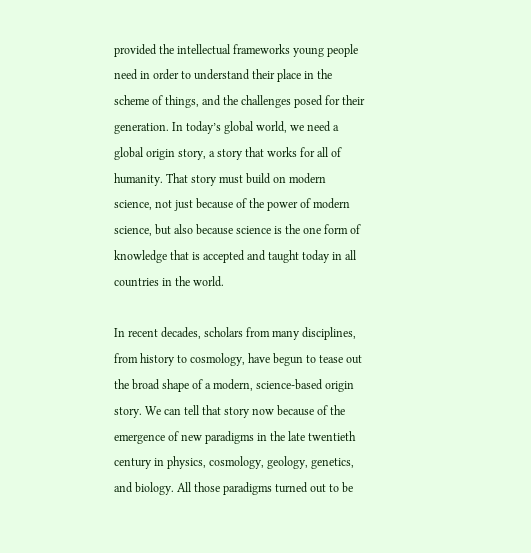provided the intellectual frameworks young people need in order to understand their place in the scheme of things, and the challenges posed for their generation. In today’s global world, we need a global origin story, a story that works for all of humanity. That story must build on modern science, not just because of the power of modern science, but also because science is the one form of knowledge that is accepted and taught today in all countries in the world.

In recent decades, scholars from many disciplines, from history to cosmology, have begun to tease out the broad shape of a modern, science-based origin story. We can tell that story now because of the emergence of new paradigms in the late twentieth century in physics, cosmology, geology, genetics, and biology. All those paradigms turned out to be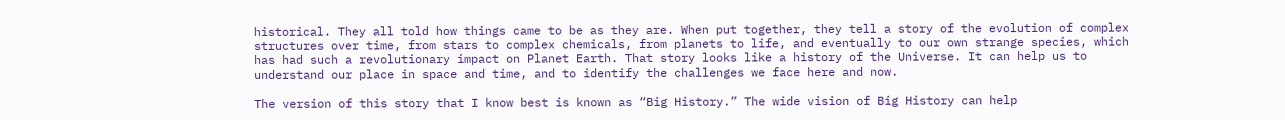historical. They all told how things came to be as they are. When put together, they tell a story of the evolution of complex structures over time, from stars to complex chemicals, from planets to life, and eventually to our own strange species, which has had such a revolutionary impact on Planet Earth. That story looks like a history of the Universe. It can help us to understand our place in space and time, and to identify the challenges we face here and now.

The version of this story that I know best is known as “Big History.” The wide vision of Big History can help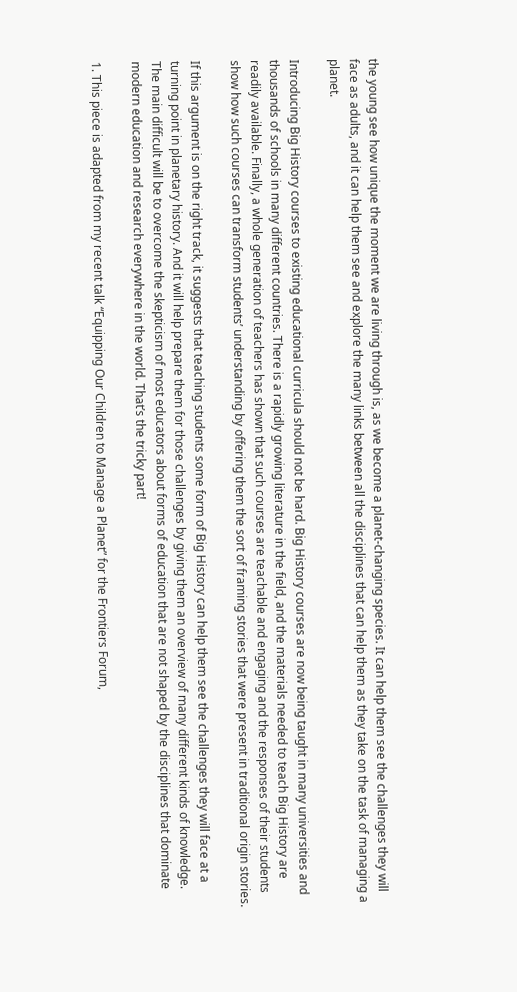the young see how unique the moment we are living through is, as we become a planet-changing species. It can help them see the challenges they will face as adults, and it can help them see and explore the many links between all the disciplines that can help them as they take on the task of managing a planet.

Introducing Big History courses to existing educational curricula should not be hard. Big History courses are now being taught in many universities and thousands of schools in many different countries. There is a rapidly growing literature in the field, and the materials needed to teach Big History are readily available. Finally, a whole generation of teachers has shown that such courses are teachable and engaging and the responses of their students show how such courses can transform students’ understanding by offering them the sort of framing stories that were present in traditional origin stories.

If this argument is on the right track, it suggests that teaching students some form of Big History can help them see the challenges they will face at a turning point in planetary history. And it will help prepare them for those challenges by giving them an overview of many different kinds of knowledge. The main difficult will be to overcome the skepticism of most educators about forms of education that are not shaped by the disciplines that dominate modern education and research everywhere in the world. That’s the tricky part!

1. This piece is adapted from my recent talk “Equipping Our Children to Manage a Planet” for the Frontiers Forum,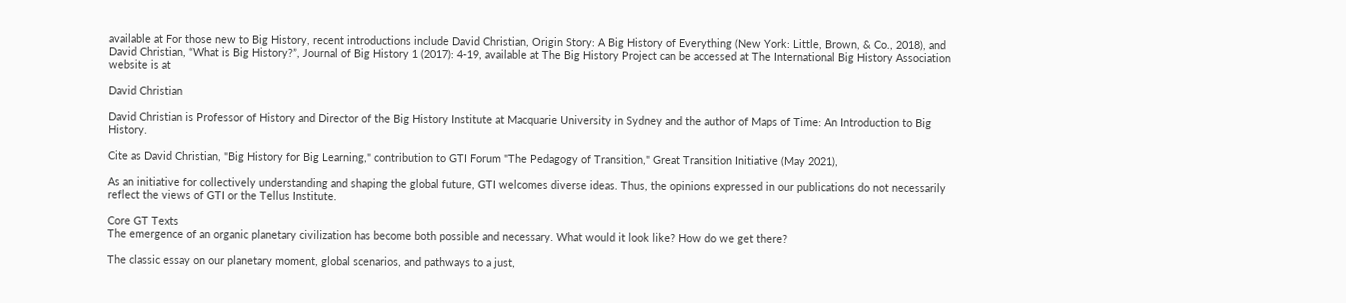available at For those new to Big History, recent introductions include David Christian, Origin Story: A Big History of Everything (New York: Little, Brown, & Co., 2018), and David Christian, “What is Big History?”, Journal of Big History 1 (2017): 4-19, available at The Big History Project can be accessed at The International Big History Association website is at

David Christian

David Christian is Professor of History and Director of the Big History Institute at Macquarie University in Sydney and the author of Maps of Time: An Introduction to Big History.

Cite as David Christian, "Big History for Big Learning," contribution to GTI Forum "The Pedagogy of Transition," Great Transition Initiative (May 2021),

As an initiative for collectively understanding and shaping the global future, GTI welcomes diverse ideas. Thus, the opinions expressed in our publications do not necessarily reflect the views of GTI or the Tellus Institute.

Core GT Texts
The emergence of an organic planetary civilization has become both possible and necessary. What would it look like? How do we get there?

The classic essay on our planetary moment, global scenarios, and pathways to a just,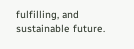fulfilling, and sustainable future.